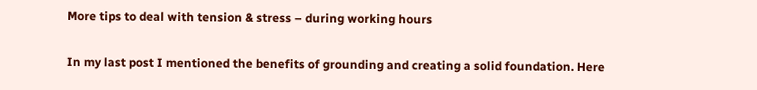More tips to deal with tension & stress – during working hours

In my last post I mentioned the benefits of grounding and creating a solid foundation. Here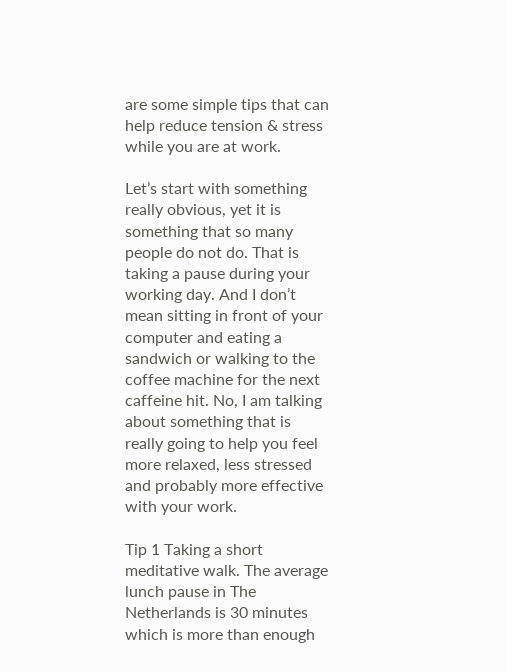are some simple tips that can help reduce tension & stress while you are at work.

Let’s start with something really obvious, yet it is something that so many people do not do. That is taking a pause during your working day. And I don’t mean sitting in front of your computer and eating a sandwich or walking to the coffee machine for the next caffeine hit. No, I am talking about something that is really going to help you feel more relaxed, less stressed and probably more effective with your work.

Tip 1 Taking a short meditative walk. The average lunch pause in The Netherlands is 30 minutes which is more than enough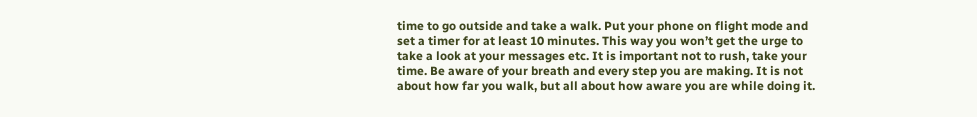time to go outside and take a walk. Put your phone on flight mode and set a timer for at least 10 minutes. This way you won’t get the urge to take a look at your messages etc. It is important not to rush, take your time. Be aware of your breath and every step you are making. It is not about how far you walk, but all about how aware you are while doing it.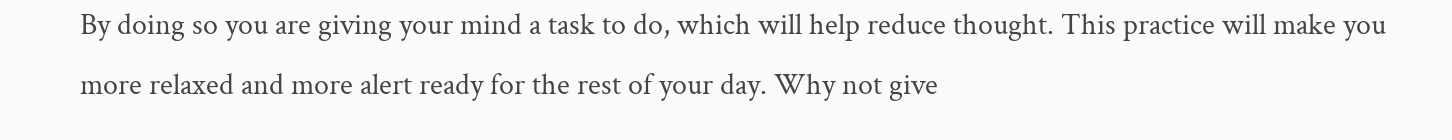By doing so you are giving your mind a task to do, which will help reduce thought. This practice will make you more relaxed and more alert ready for the rest of your day. Why not give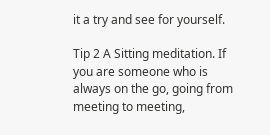it a try and see for yourself.

Tip 2 A Sitting meditation. If you are someone who is always on the go, going from meeting to meeting,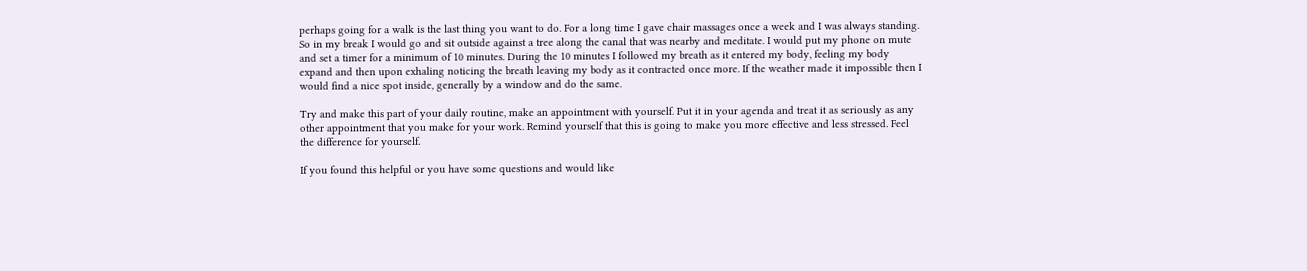perhaps going for a walk is the last thing you want to do. For a long time I gave chair massages once a week and I was always standing. So in my break I would go and sit outside against a tree along the canal that was nearby and meditate. I would put my phone on mute and set a timer for a minimum of 10 minutes. During the 10 minutes I followed my breath as it entered my body, feeling my body expand and then upon exhaling noticing the breath leaving my body as it contracted once more. If the weather made it impossible then I would find a nice spot inside, generally by a window and do the same.

Try and make this part of your daily routine, make an appointment with yourself. Put it in your agenda and treat it as seriously as any other appointment that you make for your work. Remind yourself that this is going to make you more effective and less stressed. Feel the difference for yourself.

If you found this helpful or you have some questions and would like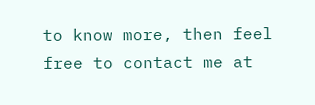to know more, then feel free to contact me at